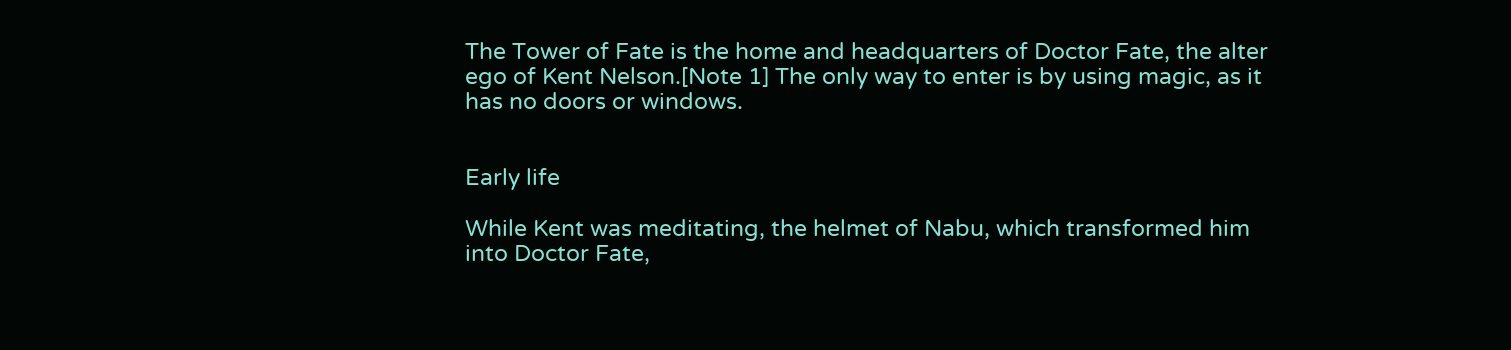The Tower of Fate is the home and headquarters of Doctor Fate, the alter ego of Kent Nelson.[Note 1] The only way to enter is by using magic, as it has no doors or windows.


Early life

While Kent was meditating, the helmet of Nabu, which transformed him into Doctor Fate,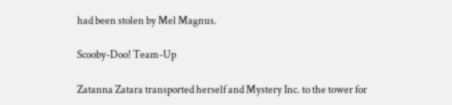had been stolen by Mel Magnus.

Scooby-Doo! Team-Up

Zatanna Zatara transported herself and Mystery Inc. to the tower for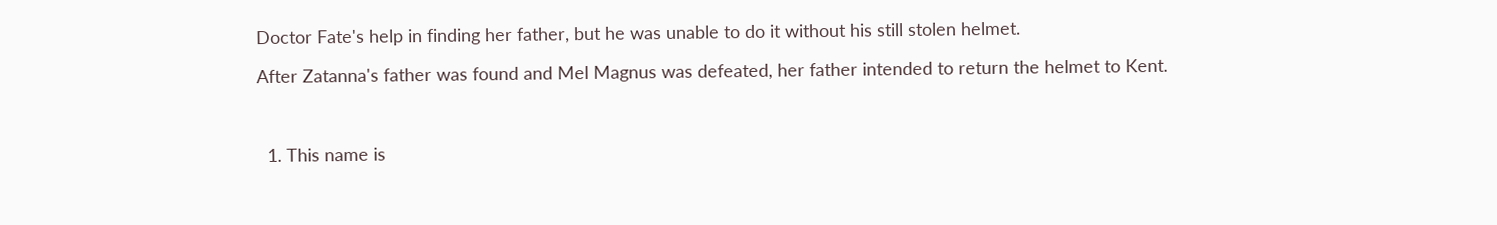Doctor Fate's help in finding her father, but he was unable to do it without his still stolen helmet.

After Zatanna's father was found and Mel Magnus was defeated, her father intended to return the helmet to Kent.



  1. This name is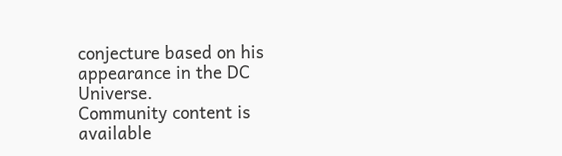conjecture based on his appearance in the DC Universe.
Community content is available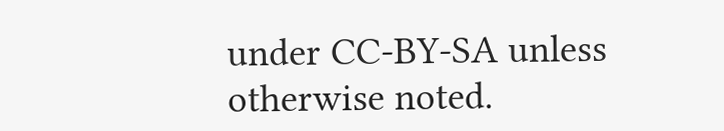under CC-BY-SA unless otherwise noted.